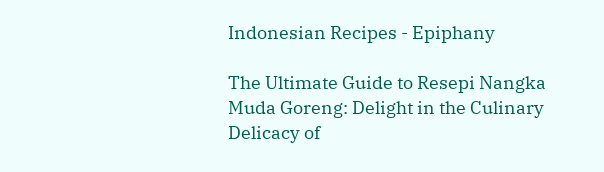Indonesian Recipes - Epiphany

The Ultimate Guide to Resepi Nangka Muda Goreng: Delight in the Culinary Delicacy of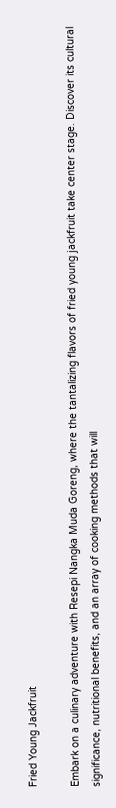Fried Young Jackfruit

Embark on a culinary adventure with Resepi Nangka Muda Goreng, where the tantalizing flavors of fried young jackfruit take center stage. Discover its cultural significance, nutritional benefits, and an array of cooking methods that will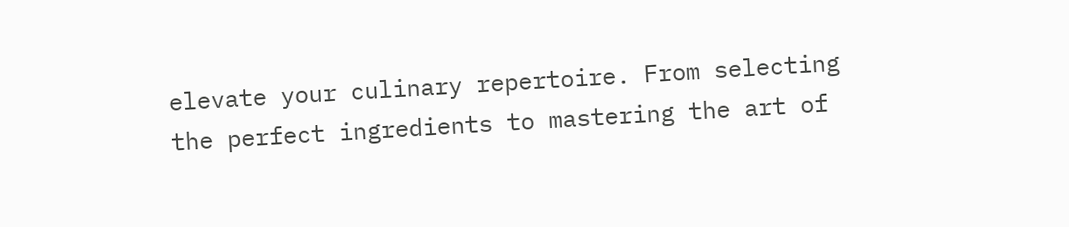elevate your culinary repertoire. From selecting the perfect ingredients to mastering the art of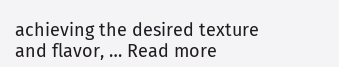achieving the desired texture and flavor, … Read more